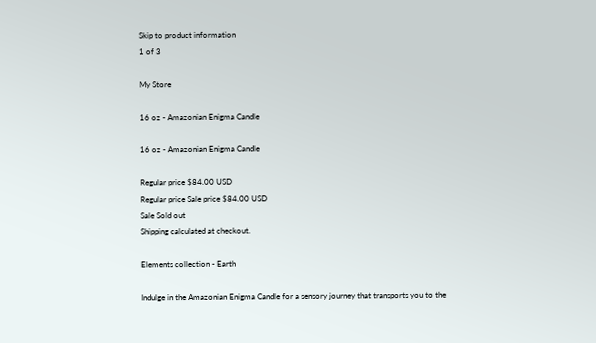Skip to product information
1 of 3

My Store

16 oz - Amazonian Enigma Candle

16 oz - Amazonian Enigma Candle

Regular price $84.00 USD
Regular price Sale price $84.00 USD
Sale Sold out
Shipping calculated at checkout.

Elements collection - Earth

Indulge in the Amazonian Enigma Candle for a sensory journey that transports you to the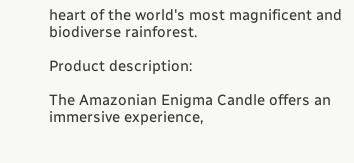heart of the world's most magnificent and biodiverse rainforest.

Product description:

The Amazonian Enigma Candle offers an immersive experience,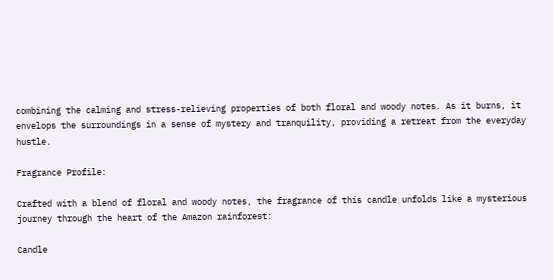combining the calming and stress-relieving properties of both floral and woody notes. As it burns, it envelops the surroundings in a sense of mystery and tranquility, providing a retreat from the everyday hustle.

Fragrance Profile:

Crafted with a blend of floral and woody notes, the fragrance of this candle unfolds like a mysterious journey through the heart of the Amazon rainforest:

Candle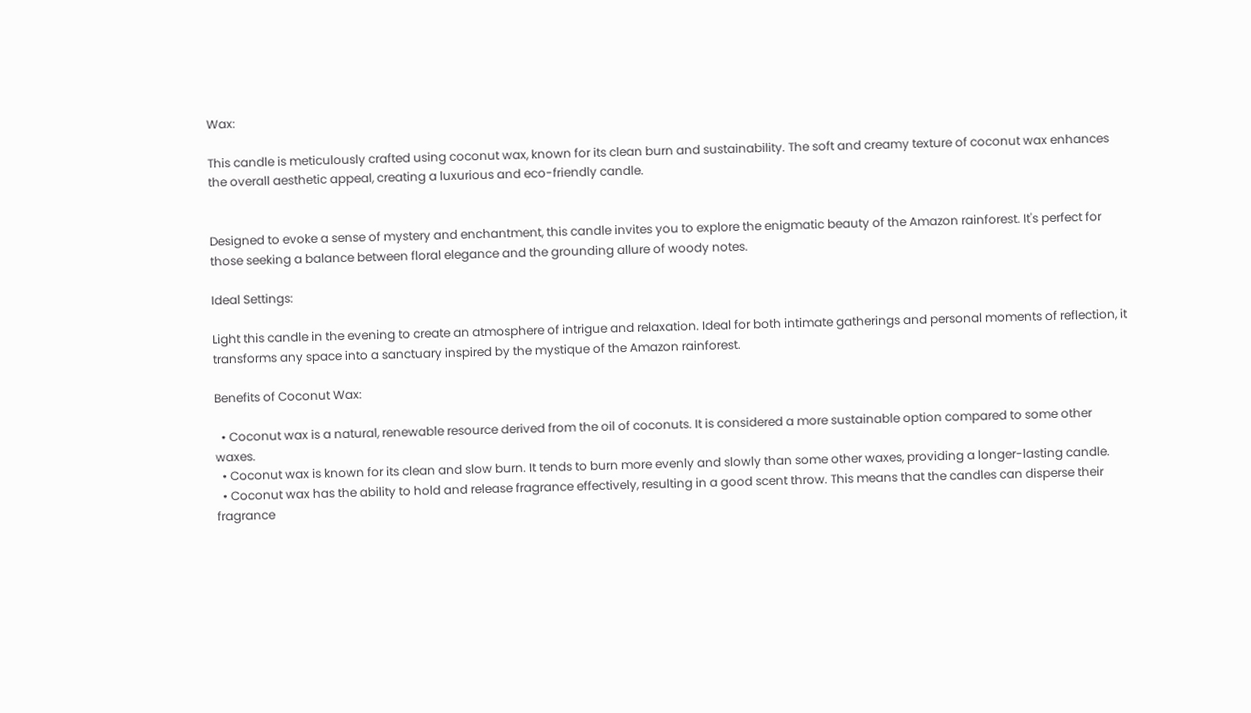Wax:

This candle is meticulously crafted using coconut wax, known for its clean burn and sustainability. The soft and creamy texture of coconut wax enhances the overall aesthetic appeal, creating a luxurious and eco-friendly candle.


Designed to evoke a sense of mystery and enchantment, this candle invites you to explore the enigmatic beauty of the Amazon rainforest. It's perfect for those seeking a balance between floral elegance and the grounding allure of woody notes.

Ideal Settings:

Light this candle in the evening to create an atmosphere of intrigue and relaxation. Ideal for both intimate gatherings and personal moments of reflection, it transforms any space into a sanctuary inspired by the mystique of the Amazon rainforest.

Benefits of Coconut Wax:

  • Coconut wax is a natural, renewable resource derived from the oil of coconuts. It is considered a more sustainable option compared to some other waxes.
  • Coconut wax is known for its clean and slow burn. It tends to burn more evenly and slowly than some other waxes, providing a longer-lasting candle.
  • Coconut wax has the ability to hold and release fragrance effectively, resulting in a good scent throw. This means that the candles can disperse their fragrance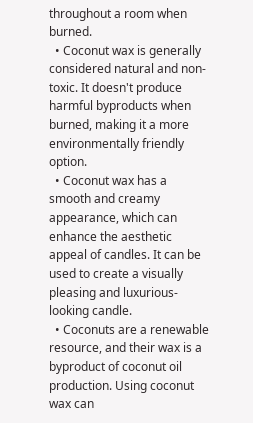throughout a room when burned.
  • Coconut wax is generally considered natural and non-toxic. It doesn't produce harmful byproducts when burned, making it a more environmentally friendly option.
  • Coconut wax has a smooth and creamy appearance, which can enhance the aesthetic appeal of candles. It can be used to create a visually pleasing and luxurious-looking candle.
  • Coconuts are a renewable resource, and their wax is a byproduct of coconut oil production. Using coconut wax can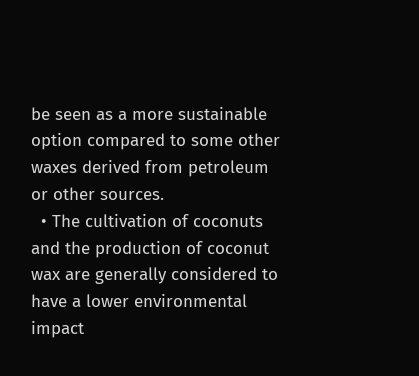be seen as a more sustainable option compared to some other waxes derived from petroleum or other sources.
  • The cultivation of coconuts and the production of coconut wax are generally considered to have a lower environmental impact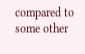compared to some other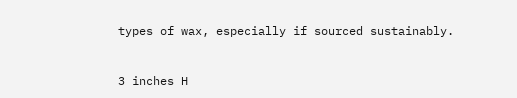types of wax, especially if sourced sustainably.


3 inches H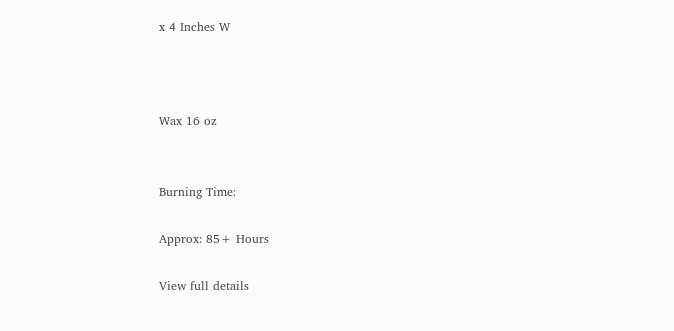x 4 Inches W



Wax 16 oz


Burning Time:

Approx: 85+ Hours

View full details